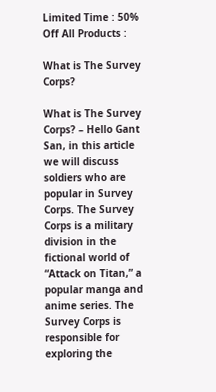Limited Time : 50% Off All Products :

What is The Survey Corps?

What is The Survey Corps? – Hello Gant San, in this article we will discuss soldiers who are popular in Survey Corps. The Survey Corps is a military division in the fictional world of “Attack on Titan,” a popular manga and anime series. The Survey Corps is responsible for exploring the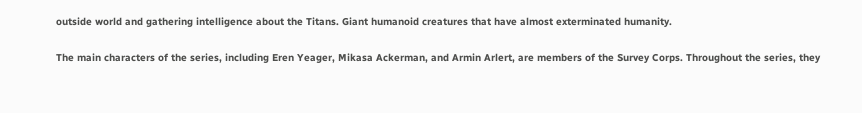outside world and gathering intelligence about the Titans. Giant humanoid creatures that have almost exterminated humanity.

The main characters of the series, including Eren Yeager, Mikasa Ackerman, and Armin Arlert, are members of the Survey Corps. Throughout the series, they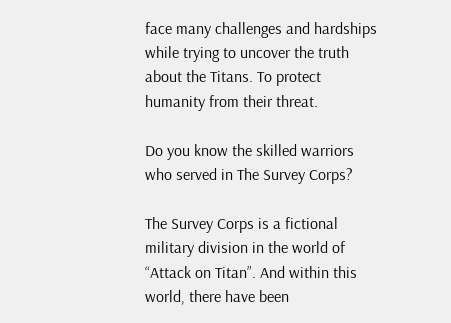face many challenges and hardships while trying to uncover the truth about the Titans. To protect humanity from their threat.

Do you know the skilled warriors who served in The Survey Corps?

The Survey Corps is a fictional military division in the world of “Attack on Titan”. And within this world, there have been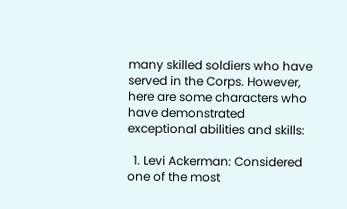many skilled soldiers who have served in the Corps. However, here are some characters who have demonstrated exceptional abilities and skills:

  1. Levi Ackerman: Considered one of the most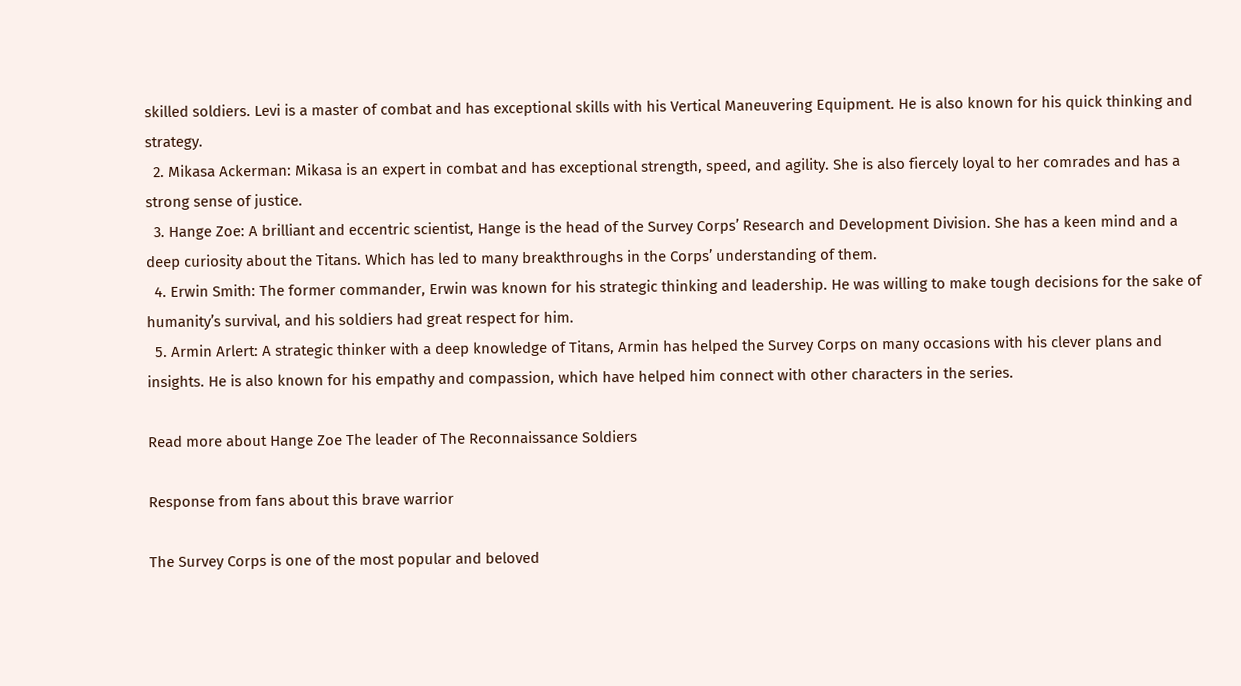skilled soldiers. Levi is a master of combat and has exceptional skills with his Vertical Maneuvering Equipment. He is also known for his quick thinking and strategy.
  2. Mikasa Ackerman: Mikasa is an expert in combat and has exceptional strength, speed, and agility. She is also fiercely loyal to her comrades and has a strong sense of justice.
  3. Hange Zoe: A brilliant and eccentric scientist, Hange is the head of the Survey Corps’ Research and Development Division. She has a keen mind and a deep curiosity about the Titans. Which has led to many breakthroughs in the Corps’ understanding of them.
  4. Erwin Smith: The former commander, Erwin was known for his strategic thinking and leadership. He was willing to make tough decisions for the sake of humanity’s survival, and his soldiers had great respect for him.
  5. Armin Arlert: A strategic thinker with a deep knowledge of Titans, Armin has helped the Survey Corps on many occasions with his clever plans and insights. He is also known for his empathy and compassion, which have helped him connect with other characters in the series.

Read more about Hange Zoe The leader of The Reconnaissance Soldiers

Response from fans about this brave warrior

The Survey Corps is one of the most popular and beloved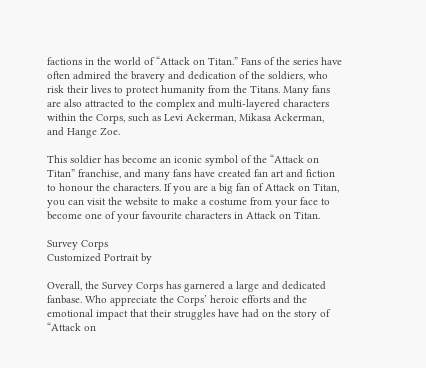factions in the world of “Attack on Titan.” Fans of the series have often admired the bravery and dedication of the soldiers, who risk their lives to protect humanity from the Titans. Many fans are also attracted to the complex and multi-layered characters within the Corps, such as Levi Ackerman, Mikasa Ackerman, and Hange Zoe.

This soldier has become an iconic symbol of the “Attack on Titan” franchise, and many fans have created fan art and fiction to honour the characters. If you are a big fan of Attack on Titan, you can visit the website to make a costume from your face to become one of your favourite characters in Attack on Titan.

Survey Corps
Customized Portrait by

Overall, the Survey Corps has garnered a large and dedicated fanbase. Who appreciate the Corps’ heroic efforts and the emotional impact that their struggles have had on the story of “Attack on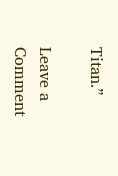Titan.”

Leave a Comment